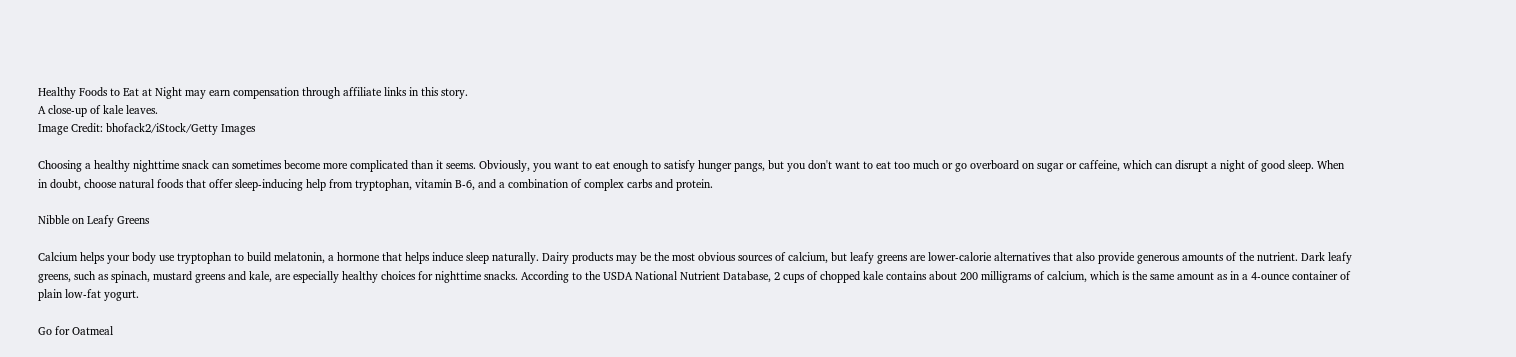Healthy Foods to Eat at Night may earn compensation through affiliate links in this story.
A close-up of kale leaves.
Image Credit: bhofack2/iStock/Getty Images

Choosing a healthy nighttime snack can sometimes become more complicated than it seems. Obviously, you want to eat enough to satisfy hunger pangs, but you don't want to eat too much or go overboard on sugar or caffeine, which can disrupt a night of good sleep. When in doubt, choose natural foods that offer sleep-inducing help from tryptophan, vitamin B-6, and a combination of complex carbs and protein.

Nibble on Leafy Greens

Calcium helps your body use tryptophan to build melatonin, a hormone that helps induce sleep naturally. Dairy products may be the most obvious sources of calcium, but leafy greens are lower-calorie alternatives that also provide generous amounts of the nutrient. Dark leafy greens, such as spinach, mustard greens and kale, are especially healthy choices for nighttime snacks. According to the USDA National Nutrient Database, 2 cups of chopped kale contains about 200 milligrams of calcium, which is the same amount as in a 4-ounce container of plain low-fat yogurt.

Go for Oatmeal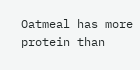Oatmeal has more protein than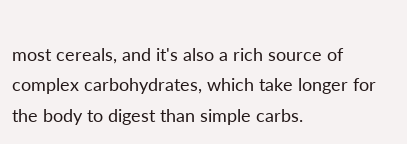most cereals, and it's also a rich source of complex carbohydrates, which take longer for the body to digest than simple carbs.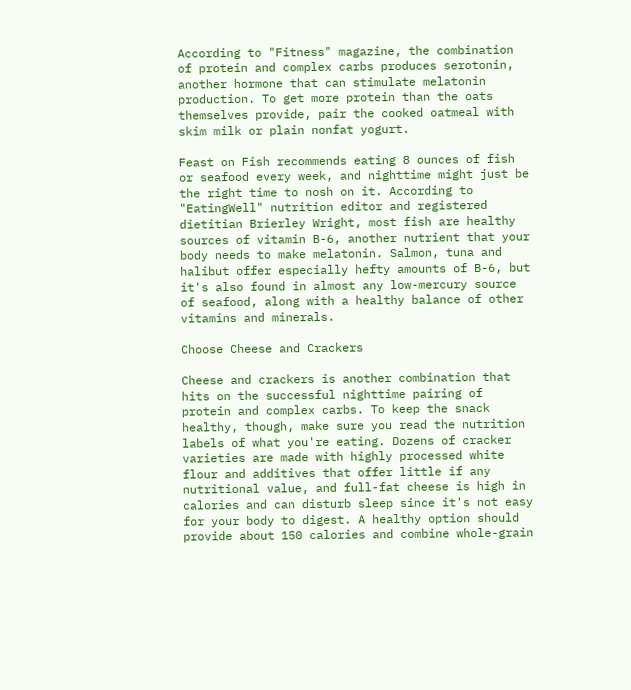According to "Fitness" magazine, the combination of protein and complex carbs produces serotonin, another hormone that can stimulate melatonin production. To get more protein than the oats themselves provide, pair the cooked oatmeal with skim milk or plain nonfat yogurt.

Feast on Fish recommends eating 8 ounces of fish or seafood every week, and nighttime might just be the right time to nosh on it. According to "EatingWell" nutrition editor and registered dietitian Brierley Wright, most fish are healthy sources of vitamin B-6, another nutrient that your body needs to make melatonin. Salmon, tuna and halibut offer especially hefty amounts of B-6, but it's also found in almost any low-mercury source of seafood, along with a healthy balance of other vitamins and minerals.

Choose Cheese and Crackers

Cheese and crackers is another combination that hits on the successful nighttime pairing of protein and complex carbs. To keep the snack healthy, though, make sure you read the nutrition labels of what you're eating. Dozens of cracker varieties are made with highly processed white flour and additives that offer little if any nutritional value, and full-fat cheese is high in calories and can disturb sleep since it's not easy for your body to digest. A healthy option should provide about 150 calories and combine whole-grain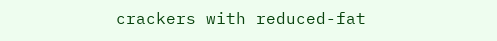crackers with reduced-fat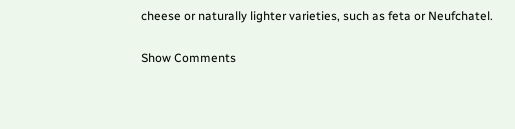cheese or naturally lighter varieties, such as feta or Neufchatel.

Show Comments